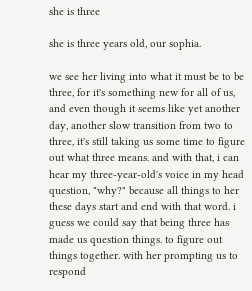she is three

she is three years old, our sophia.

we see her living into what it must be to be three, for it's something new for all of us, and even though it seems like yet another day, another slow transition from two to three, it's still taking us some time to figure out what three means. and with that, i can hear my three-year-old's voice in my head question, "why?" because all things to her these days start and end with that word. i guess we could say that being three has made us question things. to figure out things together. with her prompting us to respond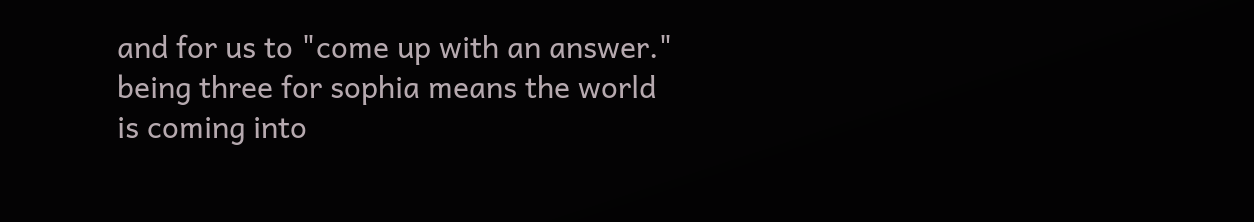and for us to "come up with an answer." being three for sophia means the world is coming into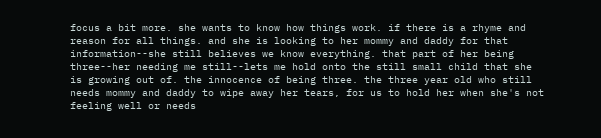focus a bit more. she wants to know how things work. if there is a rhyme and reason for all things. and she is looking to her mommy and daddy for that information--she still believes we know everything. that part of her being three--her needing me still--lets me hold onto the still small child that she is growing out of. the innocence of being three. the three year old who still needs mommy and daddy to wipe away her tears, for us to hold her when she's not feeling well or needs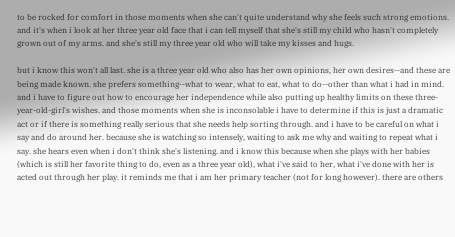to be rocked for comfort in those moments when she can't quite understand why she feels such strong emotions. and it's when i look at her three year old face that i can tell myself that she's still my child who hasn't completely grown out of my arms. and she's still my three year old who will take my kisses and hugs.

but i know this won't all last. she is a three year old who also has her own opinions, her own desires--and these are being made known. she prefers something--what to wear, what to eat, what to do--other than what i had in mind. and i have to figure out how to encourage her independence while also putting up healthy limits on these three-year-old-girl's wishes. and those moments when she is inconsolable i have to determine if this is just a dramatic act or if there is something really serious that she needs help sorting through. and i have to be careful on what i say and do around her. because she is watching so intensely, waiting to ask me why and waiting to repeat what i say. she hears even when i don't think she's listening. and i know this because when she plays with her babies (which is still her favorite thing to do, even as a three year old), what i've said to her, what i've done with her is acted out through her play. it reminds me that i am her primary teacher (not for long however). there are others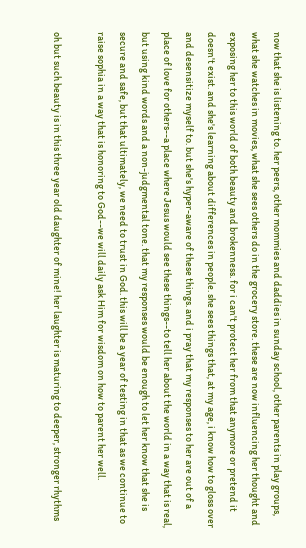now that she is listening to. her peers, other mommies and daddies in sunday school, other parents in play groups, what she watches in movies, what she sees others do in the grocery store. these are now influencing her thought and exposing her to this world of both beauty and brokenness. for i can't protect her from that anymore or pretend it doesn't exist. and she's learning about differences in people. she sees things that, at my age, i know how to gloss over and desensitize myself to. but she's hyper-aware of these things. and i pray that my responses to her are out of a place of love for others--a place where Jesus would see these things--to tell her about the world in a way that is real, but using kind words and a non-judgmental tone. that my responses would be enough to let her know that she is secure and safe, but that ultimately, we need to trust in God. this will be a year of testing in that as we continue to raise sophia in a way that is honoring to God--we will daily ask Him for wisdom on how to parent her well.

oh but such beauty is in this three year old daughter of mine! her laughter is maturing to deeper, stronger rhythms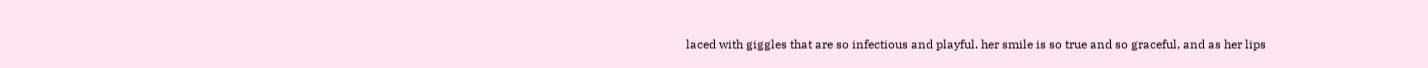laced with giggles that are so infectious and playful. her smile is so true and so graceful, and as her lips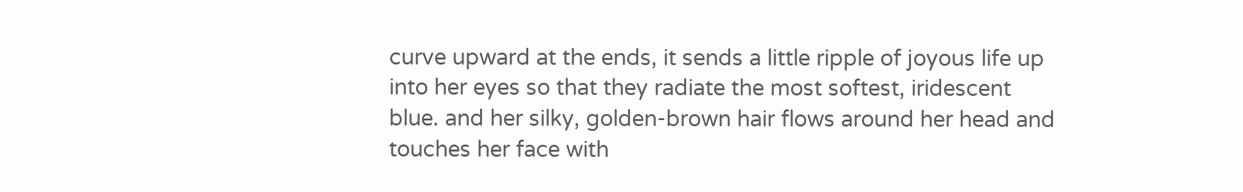curve upward at the ends, it sends a little ripple of joyous life up into her eyes so that they radiate the most softest, iridescent blue. and her silky, golden-brown hair flows around her head and touches her face with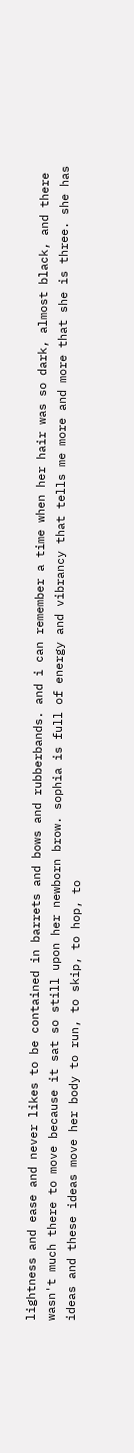lightness and ease and never likes to be contained in barrets and bows and rubberbands. and i can remember a time when her hair was so dark, almost black, and there wasn't much there to move because it sat so still upon her newborn brow. sophia is full of energy and vibrancy that tells me more and more that she is three. she has ideas and these ideas move her body to run, to skip, to hop, to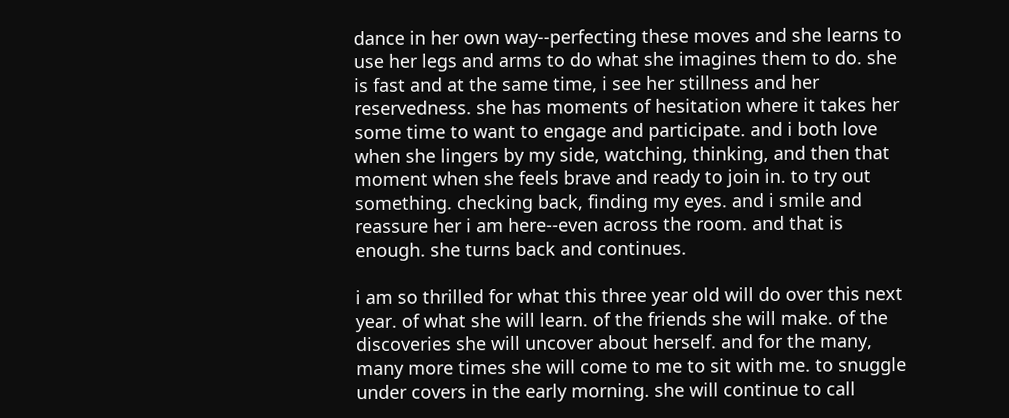dance in her own way--perfecting these moves and she learns to use her legs and arms to do what she imagines them to do. she is fast and at the same time, i see her stillness and her reservedness. she has moments of hesitation where it takes her some time to want to engage and participate. and i both love when she lingers by my side, watching, thinking, and then that moment when she feels brave and ready to join in. to try out something. checking back, finding my eyes. and i smile and reassure her i am here--even across the room. and that is enough. she turns back and continues.

i am so thrilled for what this three year old will do over this next year. of what she will learn. of the friends she will make. of the discoveries she will uncover about herself. and for the many, many more times she will come to me to sit with me. to snuggle under covers in the early morning. she will continue to call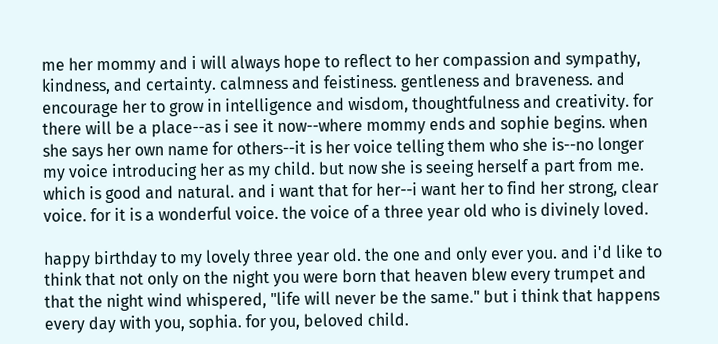me her mommy and i will always hope to reflect to her compassion and sympathy, kindness, and certainty. calmness and feistiness. gentleness and braveness. and encourage her to grow in intelligence and wisdom, thoughtfulness and creativity. for there will be a place--as i see it now--where mommy ends and sophie begins. when she says her own name for others--it is her voice telling them who she is--no longer my voice introducing her as my child. but now she is seeing herself a part from me. which is good and natural. and i want that for her--i want her to find her strong, clear voice. for it is a wonderful voice. the voice of a three year old who is divinely loved.

happy birthday to my lovely three year old. the one and only ever you. and i'd like to think that not only on the night you were born that heaven blew every trumpet and that the night wind whispered, "life will never be the same." but i think that happens every day with you, sophia. for you, beloved child.